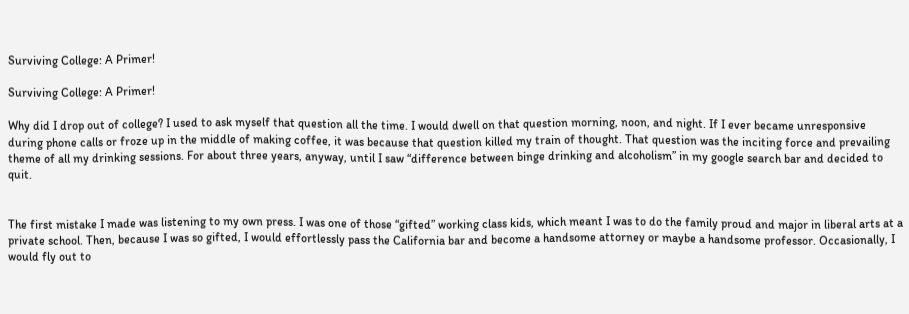Surviving College: A Primer!

Surviving College: A Primer!

Why did I drop out of college? I used to ask myself that question all the time. I would dwell on that question morning, noon, and night. If I ever became unresponsive during phone calls or froze up in the middle of making coffee, it was because that question killed my train of thought. That question was the inciting force and prevailing theme of all my drinking sessions. For about three years, anyway, until I saw “difference between binge drinking and alcoholism” in my google search bar and decided to quit.


The first mistake I made was listening to my own press. I was one of those “gifted” working class kids, which meant I was to do the family proud and major in liberal arts at a private school. Then, because I was so gifted, I would effortlessly pass the California bar and become a handsome attorney or maybe a handsome professor. Occasionally, I would fly out to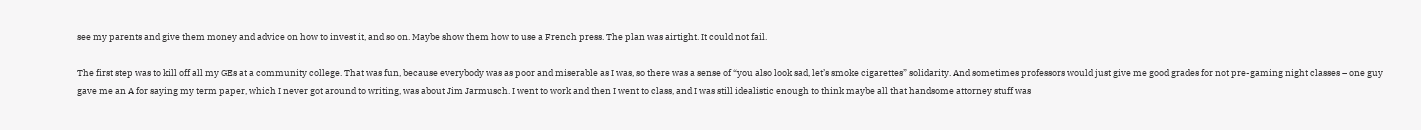see my parents and give them money and advice on how to invest it, and so on. Maybe show them how to use a French press. The plan was airtight. It could not fail.

The first step was to kill off all my GEs at a community college. That was fun, because everybody was as poor and miserable as I was, so there was a sense of “you also look sad, let’s smoke cigarettes” solidarity. And sometimes professors would just give me good grades for not pre-gaming night classes – one guy gave me an A for saying my term paper, which I never got around to writing, was about Jim Jarmusch. I went to work and then I went to class, and I was still idealistic enough to think maybe all that handsome attorney stuff was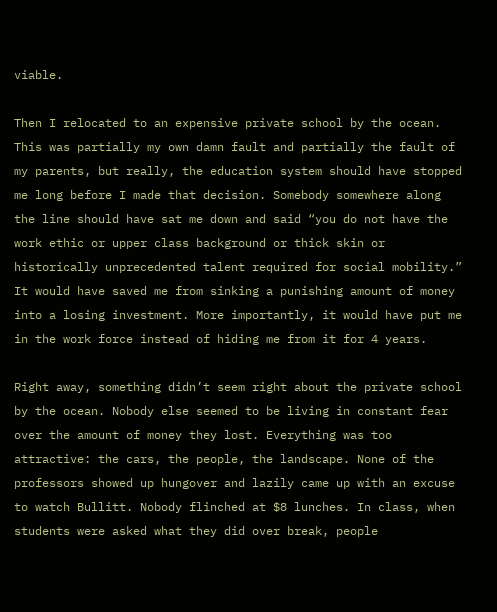viable.

Then I relocated to an expensive private school by the ocean. This was partially my own damn fault and partially the fault of my parents, but really, the education system should have stopped me long before I made that decision. Somebody somewhere along the line should have sat me down and said “you do not have the work ethic or upper class background or thick skin or historically unprecedented talent required for social mobility.” It would have saved me from sinking a punishing amount of money into a losing investment. More importantly, it would have put me in the work force instead of hiding me from it for 4 years.

Right away, something didn’t seem right about the private school by the ocean. Nobody else seemed to be living in constant fear over the amount of money they lost. Everything was too attractive: the cars, the people, the landscape. None of the professors showed up hungover and lazily came up with an excuse to watch Bullitt. Nobody flinched at $8 lunches. In class, when students were asked what they did over break, people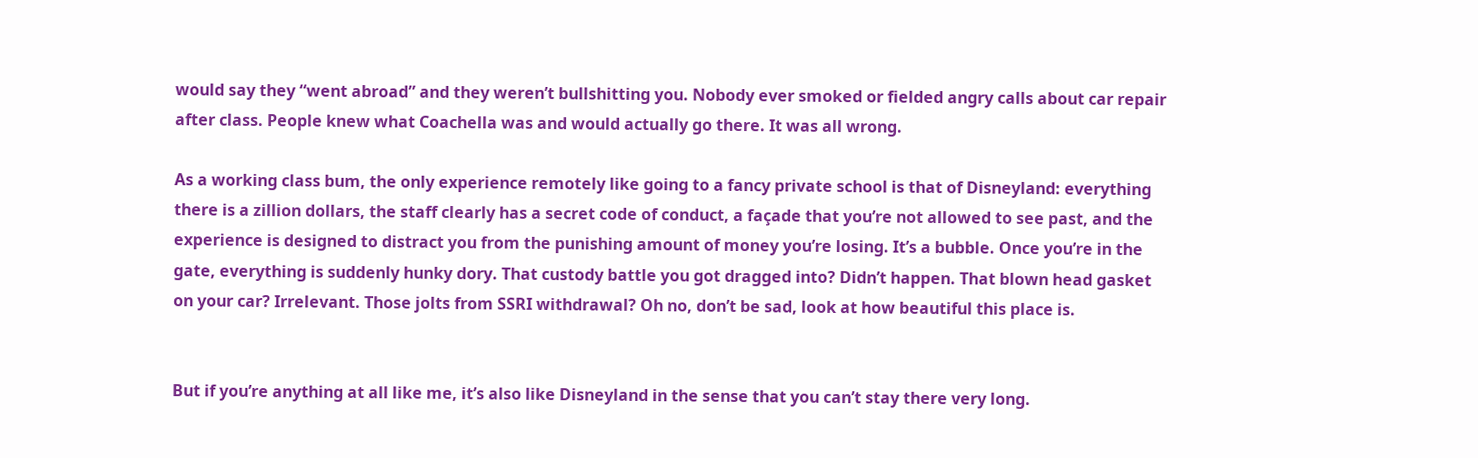would say they “went abroad” and they weren’t bullshitting you. Nobody ever smoked or fielded angry calls about car repair after class. People knew what Coachella was and would actually go there. It was all wrong.

As a working class bum, the only experience remotely like going to a fancy private school is that of Disneyland: everything there is a zillion dollars, the staff clearly has a secret code of conduct, a façade that you’re not allowed to see past, and the experience is designed to distract you from the punishing amount of money you’re losing. It’s a bubble. Once you’re in the gate, everything is suddenly hunky dory. That custody battle you got dragged into? Didn’t happen. That blown head gasket on your car? Irrelevant. Those jolts from SSRI withdrawal? Oh no, don’t be sad, look at how beautiful this place is.


But if you’re anything at all like me, it’s also like Disneyland in the sense that you can’t stay there very long.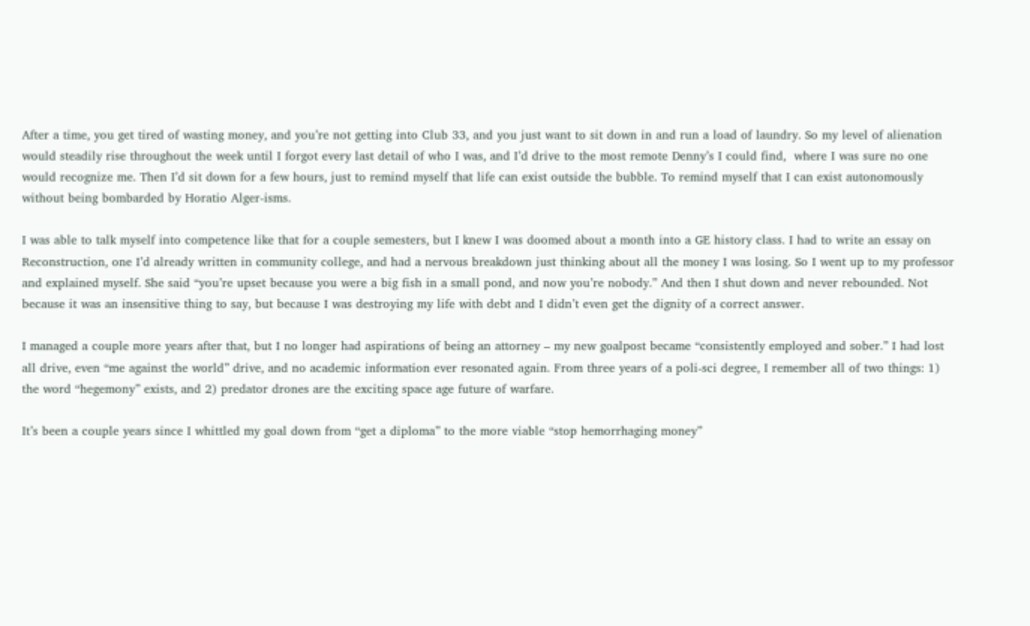After a time, you get tired of wasting money, and you’re not getting into Club 33, and you just want to sit down in and run a load of laundry. So my level of alienation would steadily rise throughout the week until I forgot every last detail of who I was, and I’d drive to the most remote Denny’s I could find,  where I was sure no one would recognize me. Then I’d sit down for a few hours, just to remind myself that life can exist outside the bubble. To remind myself that I can exist autonomously without being bombarded by Horatio Alger-isms.

I was able to talk myself into competence like that for a couple semesters, but I knew I was doomed about a month into a GE history class. I had to write an essay on Reconstruction, one I’d already written in community college, and had a nervous breakdown just thinking about all the money I was losing. So I went up to my professor and explained myself. She said “you’re upset because you were a big fish in a small pond, and now you’re nobody.” And then I shut down and never rebounded. Not because it was an insensitive thing to say, but because I was destroying my life with debt and I didn’t even get the dignity of a correct answer.

I managed a couple more years after that, but I no longer had aspirations of being an attorney – my new goalpost became “consistently employed and sober.” I had lost all drive, even “me against the world” drive, and no academic information ever resonated again. From three years of a poli-sci degree, I remember all of two things: 1) the word “hegemony” exists, and 2) predator drones are the exciting space age future of warfare.

It’s been a couple years since I whittled my goal down from “get a diploma” to the more viable “stop hemorrhaging money”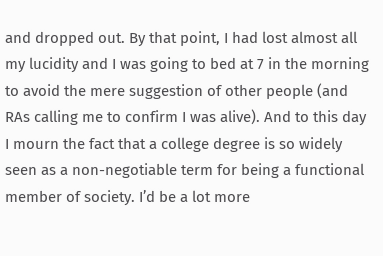and dropped out. By that point, I had lost almost all my lucidity and I was going to bed at 7 in the morning to avoid the mere suggestion of other people (and RAs calling me to confirm I was alive). And to this day I mourn the fact that a college degree is so widely seen as a non-negotiable term for being a functional member of society. I’d be a lot more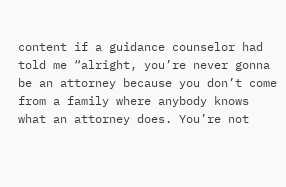content if a guidance counselor had told me “alright, you’re never gonna be an attorney because you don’t come from a family where anybody knows what an attorney does. You’re not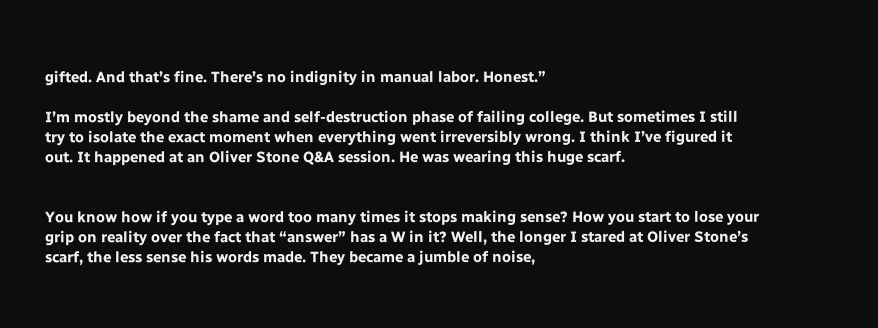gifted. And that’s fine. There’s no indignity in manual labor. Honest.”

I’m mostly beyond the shame and self-destruction phase of failing college. But sometimes I still try to isolate the exact moment when everything went irreversibly wrong. I think I’ve figured it out. It happened at an Oliver Stone Q&A session. He was wearing this huge scarf.


You know how if you type a word too many times it stops making sense? How you start to lose your grip on reality over the fact that “answer” has a W in it? Well, the longer I stared at Oliver Stone’s scarf, the less sense his words made. They became a jumble of noise,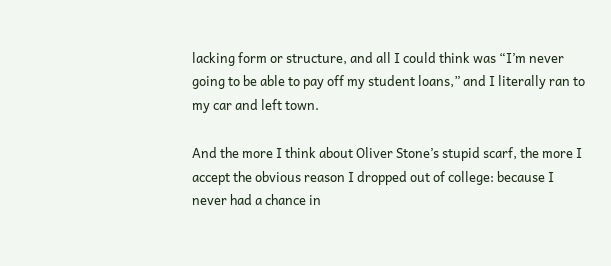lacking form or structure, and all I could think was “I’m never going to be able to pay off my student loans,” and I literally ran to my car and left town.

And the more I think about Oliver Stone’s stupid scarf, the more I accept the obvious reason I dropped out of college: because I never had a chance in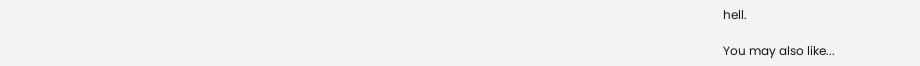hell.

You may also like...